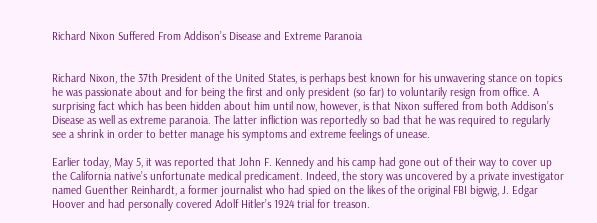Richard Nixon Suffered From Addison’s Disease and Extreme Paranoia


Richard Nixon, the 37th President of the United States, is perhaps best known for his unwavering stance on topics he was passionate about and for being the first and only president (so far) to voluntarily resign from office. A surprising fact which has been hidden about him until now, however, is that Nixon suffered from both Addison’s Disease as well as extreme paranoia. The latter infliction was reportedly so bad that he was required to regularly see a shrink in order to better manage his symptoms and extreme feelings of unease.

Earlier today, May 5, it was reported that John F. Kennedy and his camp had gone out of their way to cover up the California native’s unfortunate medical predicament. Indeed, the story was uncovered by a private investigator named Guenther Reinhardt, a former journalist who had spied on the likes of the original FBI bigwig, J. Edgar Hoover and had personally covered Adolf Hitler’s 1924 trial for treason.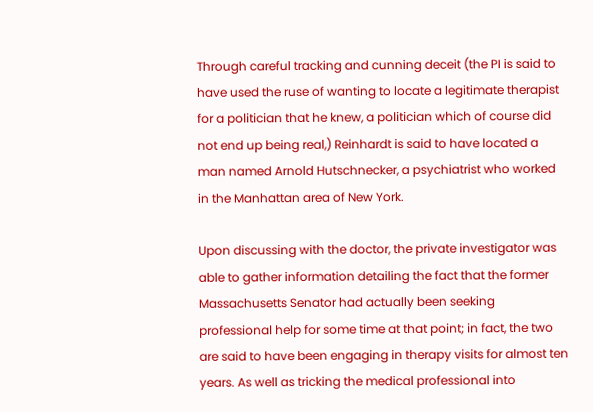Through careful tracking and cunning deceit (the PI is said to have used the ruse of wanting to locate a legitimate therapist for a politician that he knew, a politician which of course did not end up being real,) Reinhardt is said to have located a man named Arnold Hutschnecker, a psychiatrist who worked in the Manhattan area of New York.

Upon discussing with the doctor, the private investigator was able to gather information detailing the fact that the former Massachusetts Senator had actually been seeking professional help for some time at that point; in fact, the two are said to have been engaging in therapy visits for almost ten years. As well as tricking the medical professional into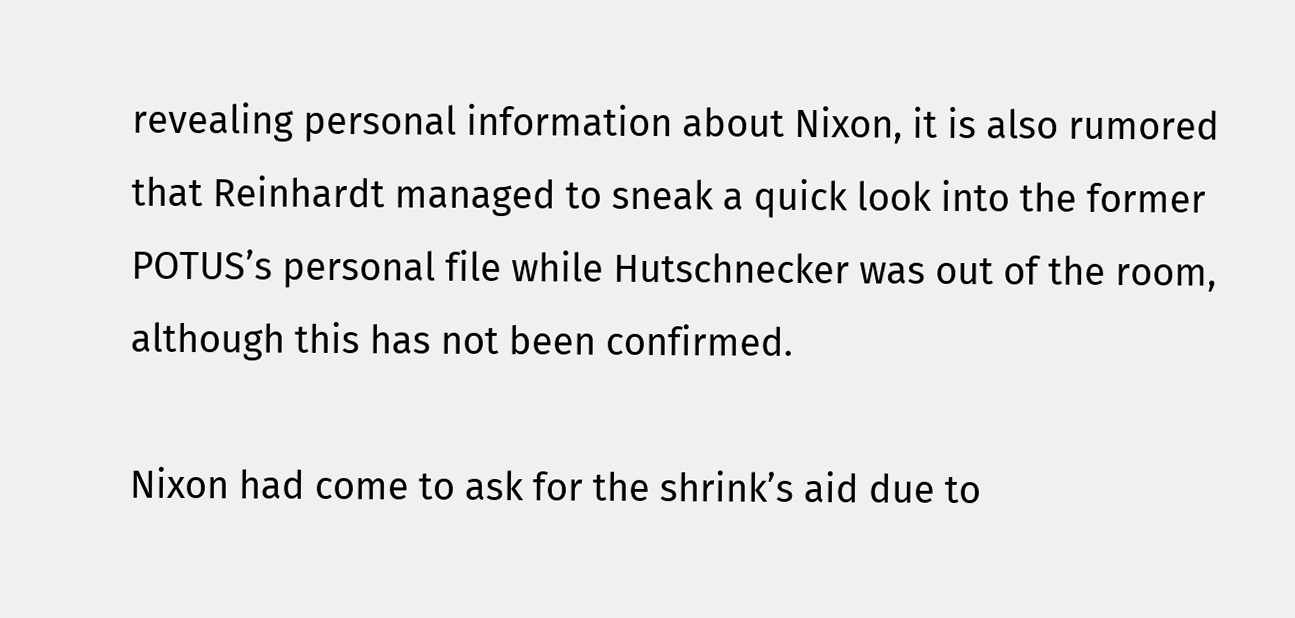revealing personal information about Nixon, it is also rumored that Reinhardt managed to sneak a quick look into the former POTUS’s personal file while Hutschnecker was out of the room, although this has not been confirmed.

Nixon had come to ask for the shrink’s aid due to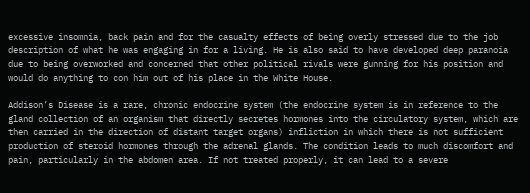excessive insomnia, back pain and for the casualty effects of being overly stressed due to the job description of what he was engaging in for a living. He is also said to have developed deep paranoia due to being overworked and concerned that other political rivals were gunning for his position and would do anything to con him out of his place in the White House.

Addison’s Disease is a rare, chronic endocrine system (the endocrine system is in reference to the gland collection of an organism that directly secretes hormones into the circulatory system, which are then carried in the direction of distant target organs) infliction in which there is not sufficient production of steroid hormones through the adrenal glands. The condition leads to much discomfort and pain, particularly in the abdomen area. If not treated properly, it can lead to a severe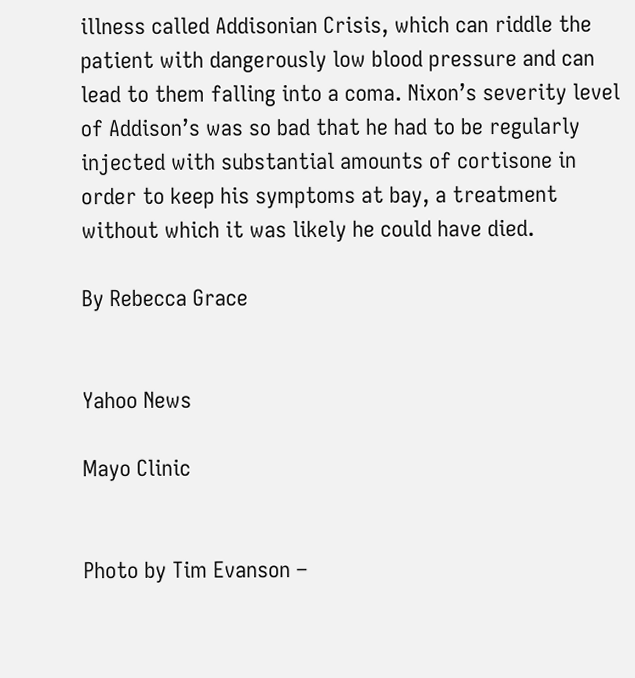illness called Addisonian Crisis, which can riddle the patient with dangerously low blood pressure and can lead to them falling into a coma. Nixon’s severity level of Addison’s was so bad that he had to be regularly injected with substantial amounts of cortisone in order to keep his symptoms at bay, a treatment without which it was likely he could have died.

By Rebecca Grace


Yahoo News

Mayo Clinic


Photo by Tim Evanson –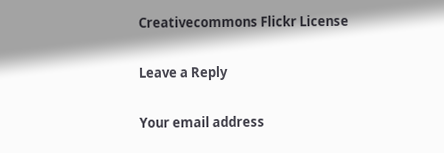Creativecommons Flickr License

Leave a Reply

Your email address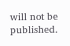will not be published.